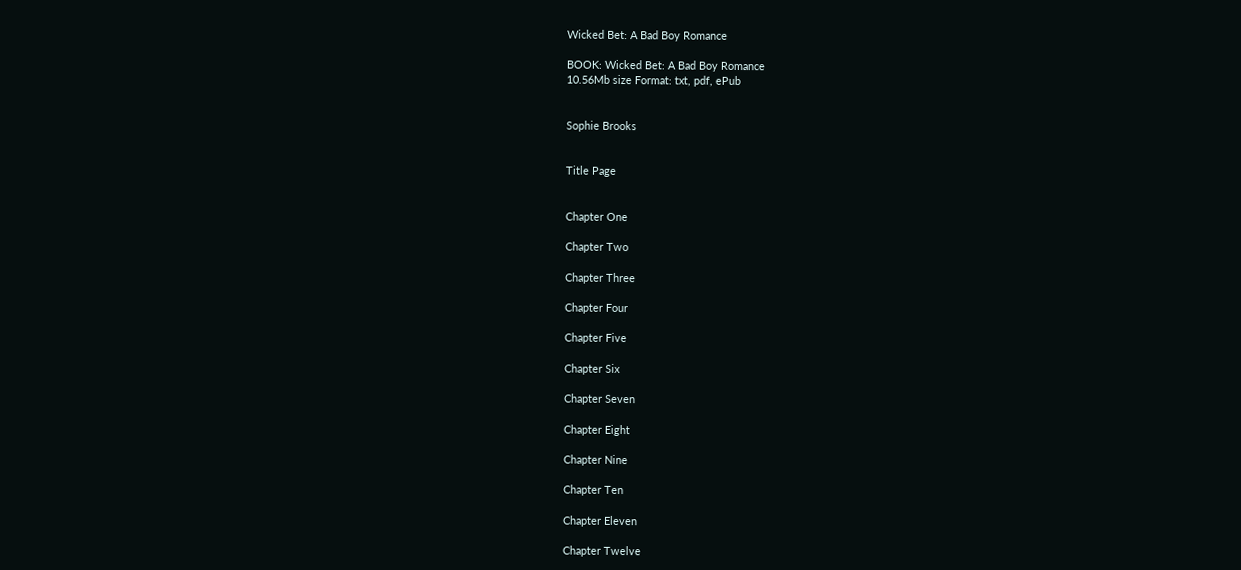Wicked Bet: A Bad Boy Romance

BOOK: Wicked Bet: A Bad Boy Romance
10.56Mb size Format: txt, pdf, ePub


Sophie Brooks


Title Page


Chapter One

Chapter Two

Chapter Three

Chapter Four

Chapter Five

Chapter Six

Chapter Seven

Chapter Eight

Chapter Nine

Chapter Ten

Chapter Eleven

Chapter Twelve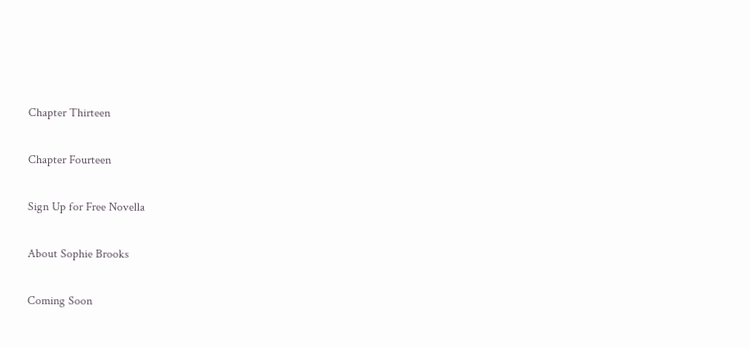Chapter Thirteen

Chapter Fourteen

Sign Up for Free Novella

About Sophie Brooks

Coming Soon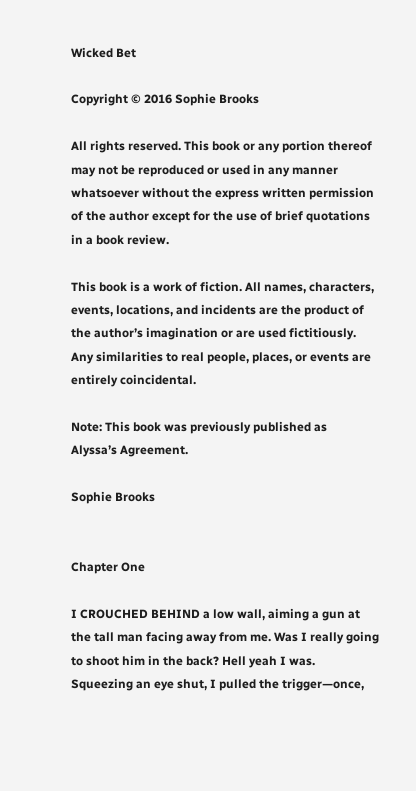Wicked Bet

Copyright © 2016 Sophie Brooks

All rights reserved. This book or any portion thereof may not be reproduced or used in any manner whatsoever without the express written permission of the author except for the use of brief quotations in a book review.

This book is a work of fiction. All names, characters, events, locations, and incidents are the product of the author’s imagination or are used fictitiously. Any similarities to real people, places, or events are entirely coincidental.

Note: This book was previously published as
Alyssa’s Agreement.

Sophie Brooks


Chapter One

I CROUCHED BEHIND a low wall, aiming a gun at the tall man facing away from me. Was I really going to shoot him in the back? Hell yeah I was. Squeezing an eye shut, I pulled the trigger—once,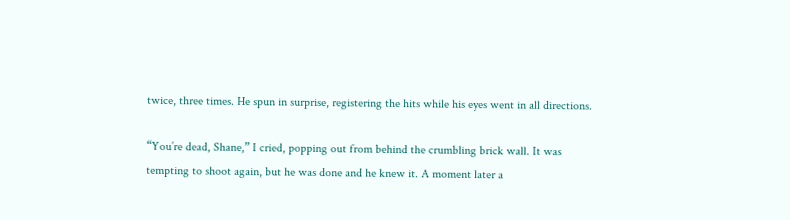twice, three times. He spun in surprise, registering the hits while his eyes went in all directions.

“You’re dead, Shane,” I cried, popping out from behind the crumbling brick wall. It was tempting to shoot again, but he was done and he knew it. A moment later a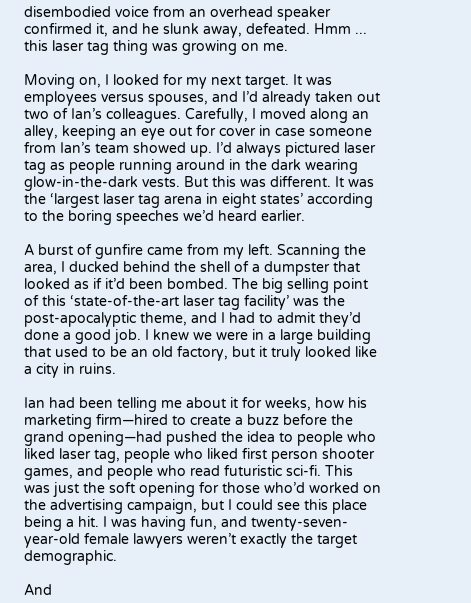disembodied voice from an overhead speaker confirmed it, and he slunk away, defeated. Hmm ... this laser tag thing was growing on me.

Moving on, I looked for my next target. It was employees versus spouses, and I’d already taken out two of Ian’s colleagues. Carefully, I moved along an alley, keeping an eye out for cover in case someone from Ian’s team showed up. I’d always pictured laser tag as people running around in the dark wearing glow-in-the-dark vests. But this was different. It was the ‘largest laser tag arena in eight states’ according to the boring speeches we’d heard earlier.

A burst of gunfire came from my left. Scanning the area, I ducked behind the shell of a dumpster that looked as if it’d been bombed. The big selling point of this ‘state-of-the-art laser tag facility’ was the post-apocalyptic theme, and I had to admit they’d done a good job. I knew we were in a large building that used to be an old factory, but it truly looked like a city in ruins.

Ian had been telling me about it for weeks, how his marketing firm—hired to create a buzz before the grand opening—had pushed the idea to people who liked laser tag, people who liked first person shooter games, and people who read futuristic sci-fi. This was just the soft opening for those who’d worked on the advertising campaign, but I could see this place being a hit. I was having fun, and twenty-seven-year-old female lawyers weren’t exactly the target demographic.

And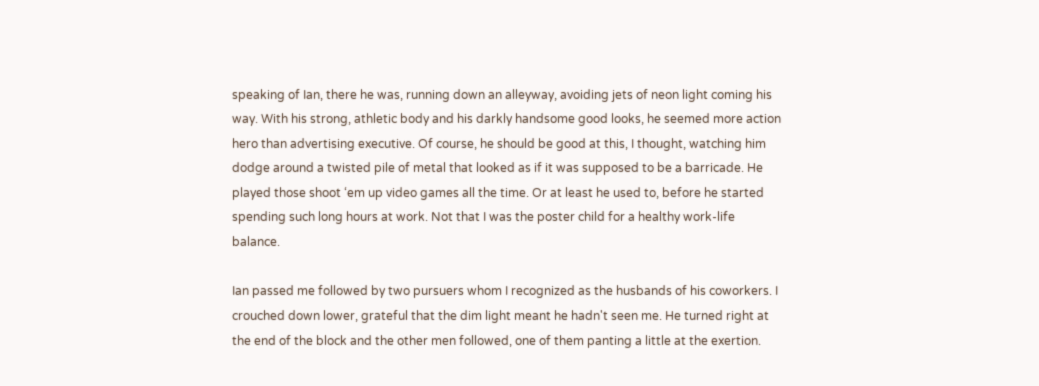speaking of Ian, there he was, running down an alleyway, avoiding jets of neon light coming his way. With his strong, athletic body and his darkly handsome good looks, he seemed more action hero than advertising executive. Of course, he should be good at this, I thought, watching him dodge around a twisted pile of metal that looked as if it was supposed to be a barricade. He played those shoot ‘em up video games all the time. Or at least he used to, before he started spending such long hours at work. Not that I was the poster child for a healthy work-life balance.

Ian passed me followed by two pursuers whom I recognized as the husbands of his coworkers. I crouched down lower, grateful that the dim light meant he hadn't seen me. He turned right at the end of the block and the other men followed, one of them panting a little at the exertion.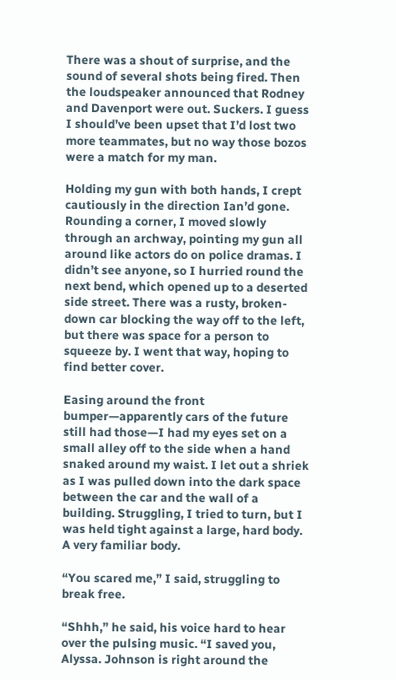There was a shout of surprise, and the sound of several shots being fired. Then the loudspeaker announced that Rodney and Davenport were out. Suckers. I guess I should’ve been upset that I’d lost two more teammates, but no way those bozos were a match for my man.

Holding my gun with both hands, I crept cautiously in the direction Ian’d gone. Rounding a corner, I moved slowly through an archway, pointing my gun all around like actors do on police dramas. I didn’t see anyone, so I hurried round the next bend, which opened up to a deserted side street. There was a rusty, broken-down car blocking the way off to the left, but there was space for a person to squeeze by. I went that way, hoping to find better cover.

Easing around the front bumper—apparently cars of the future still had those—I had my eyes set on a small alley off to the side when a hand snaked around my waist. I let out a shriek as I was pulled down into the dark space between the car and the wall of a building. Struggling, I tried to turn, but I was held tight against a large, hard body. A very familiar body.

“You scared me,” I said, struggling to break free.

“Shhh,” he said, his voice hard to hear over the pulsing music. “I saved you, Alyssa. Johnson is right around the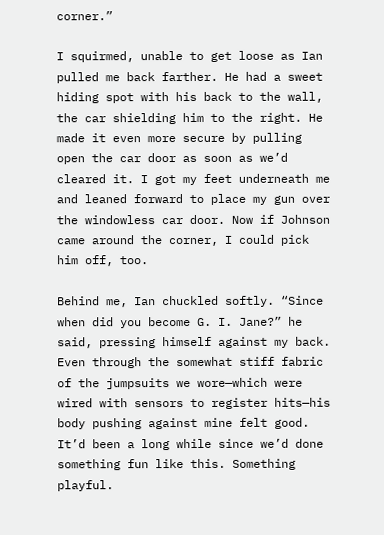corner.”

I squirmed, unable to get loose as Ian pulled me back farther. He had a sweet hiding spot with his back to the wall, the car shielding him to the right. He made it even more secure by pulling open the car door as soon as we’d cleared it. I got my feet underneath me and leaned forward to place my gun over the windowless car door. Now if Johnson came around the corner, I could pick him off, too.

Behind me, Ian chuckled softly. “Since when did you become G. I. Jane?” he said, pressing himself against my back. Even through the somewhat stiff fabric of the jumpsuits we wore—which were wired with sensors to register hits—his body pushing against mine felt good. It’d been a long while since we’d done something fun like this. Something playful.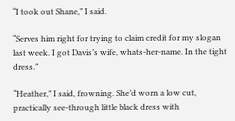“I took out Shane,” I said.

“Serves him right for trying to claim credit for my slogan last week. I got Davis’s wife, whats-her-name. In the tight dress.”

“Heather,” I said, frowning. She’d worn a low cut, practically see-through little black dress with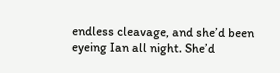endless cleavage, and she’d been eyeing Ian all night. She’d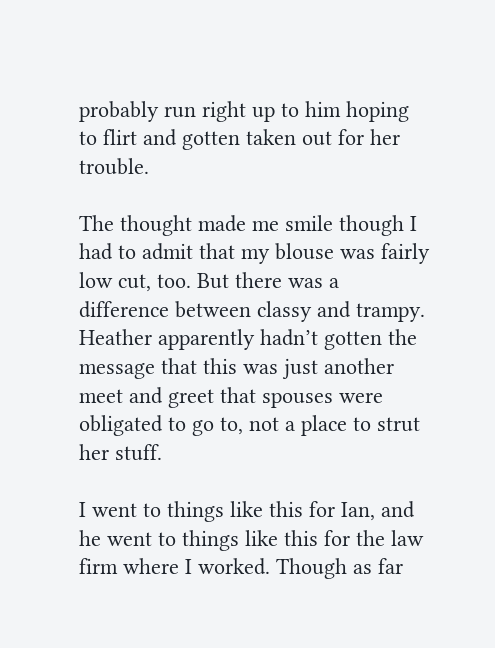probably run right up to him hoping to flirt and gotten taken out for her trouble.

The thought made me smile though I had to admit that my blouse was fairly low cut, too. But there was a difference between classy and trampy. Heather apparently hadn’t gotten the message that this was just another meet and greet that spouses were obligated to go to, not a place to strut her stuff.

I went to things like this for Ian, and he went to things like this for the law firm where I worked. Though as far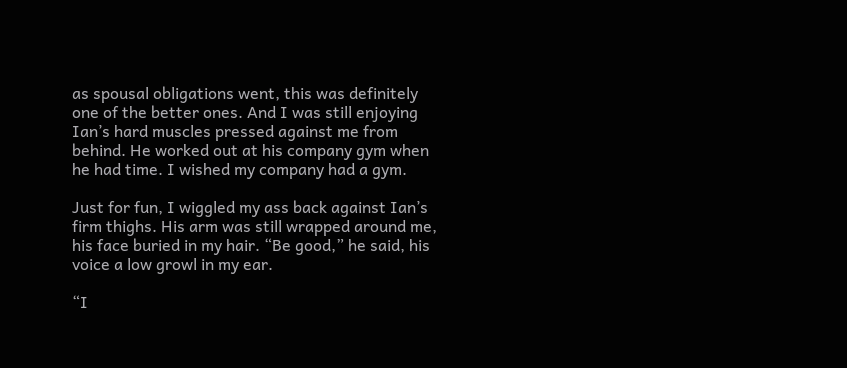as spousal obligations went, this was definitely one of the better ones. And I was still enjoying Ian’s hard muscles pressed against me from behind. He worked out at his company gym when he had time. I wished my company had a gym.

Just for fun, I wiggled my ass back against Ian’s firm thighs. His arm was still wrapped around me, his face buried in my hair. “Be good,” he said, his voice a low growl in my ear.

“I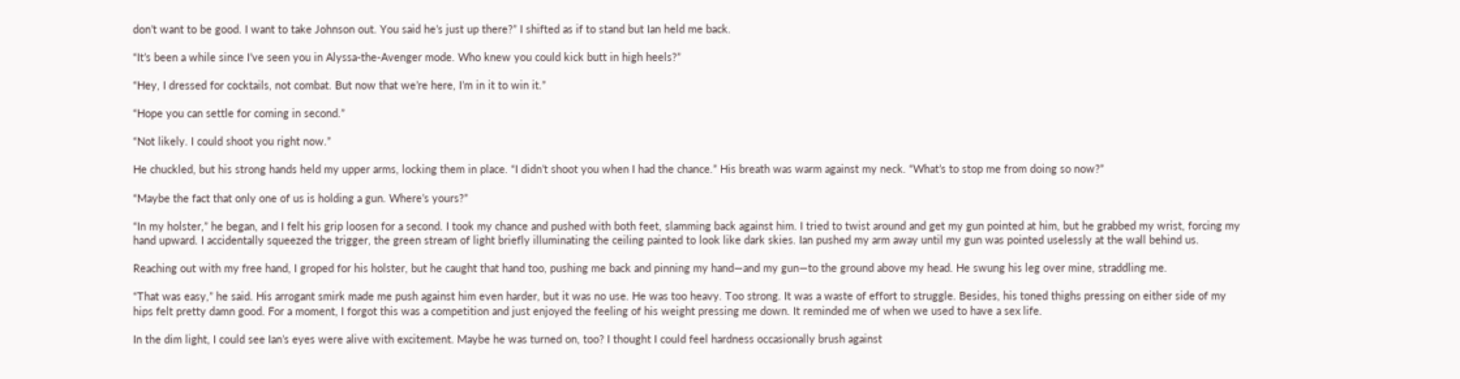don’t want to be good. I want to take Johnson out. You said he’s just up there?” I shifted as if to stand but Ian held me back.

“It’s been a while since I’ve seen you in Alyssa-the-Avenger mode. Who knew you could kick butt in high heels?”

“Hey, I dressed for cocktails, not combat. But now that we’re here, I’m in it to win it.”

“Hope you can settle for coming in second.”

“Not likely. I could shoot you right now.”

He chuckled, but his strong hands held my upper arms, locking them in place. “I didn’t shoot you when I had the chance.” His breath was warm against my neck. “What’s to stop me from doing so now?”

“Maybe the fact that only one of us is holding a gun. Where’s yours?”

“In my holster,” he began, and I felt his grip loosen for a second. I took my chance and pushed with both feet, slamming back against him. I tried to twist around and get my gun pointed at him, but he grabbed my wrist, forcing my hand upward. I accidentally squeezed the trigger, the green stream of light briefly illuminating the ceiling painted to look like dark skies. Ian pushed my arm away until my gun was pointed uselessly at the wall behind us.

Reaching out with my free hand, I groped for his holster, but he caught that hand too, pushing me back and pinning my hand—and my gun—to the ground above my head. He swung his leg over mine, straddling me.

“That was easy,” he said. His arrogant smirk made me push against him even harder, but it was no use. He was too heavy. Too strong. It was a waste of effort to struggle. Besides, his toned thighs pressing on either side of my hips felt pretty damn good. For a moment, I forgot this was a competition and just enjoyed the feeling of his weight pressing me down. It reminded me of when we used to have a sex life.

In the dim light, I could see Ian’s eyes were alive with excitement. Maybe he was turned on, too? I thought I could feel hardness occasionally brush against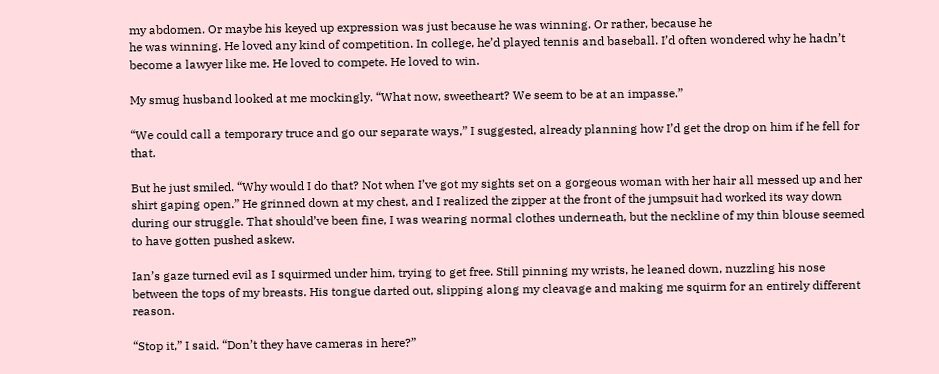my abdomen. Or maybe his keyed up expression was just because he was winning. Or rather, because he
he was winning. He loved any kind of competition. In college, he’d played tennis and baseball. I’d often wondered why he hadn’t become a lawyer like me. He loved to compete. He loved to win.

My smug husband looked at me mockingly. “What now, sweetheart? We seem to be at an impasse.”

“We could call a temporary truce and go our separate ways,” I suggested, already planning how I’d get the drop on him if he fell for that.

But he just smiled. “Why would I do that? Not when I’ve got my sights set on a gorgeous woman with her hair all messed up and her shirt gaping open.” He grinned down at my chest, and I realized the zipper at the front of the jumpsuit had worked its way down during our struggle. That should’ve been fine, I was wearing normal clothes underneath, but the neckline of my thin blouse seemed to have gotten pushed askew.

Ian’s gaze turned evil as I squirmed under him, trying to get free. Still pinning my wrists, he leaned down, nuzzling his nose between the tops of my breasts. His tongue darted out, slipping along my cleavage and making me squirm for an entirely different reason.

“Stop it,” I said. “Don’t they have cameras in here?”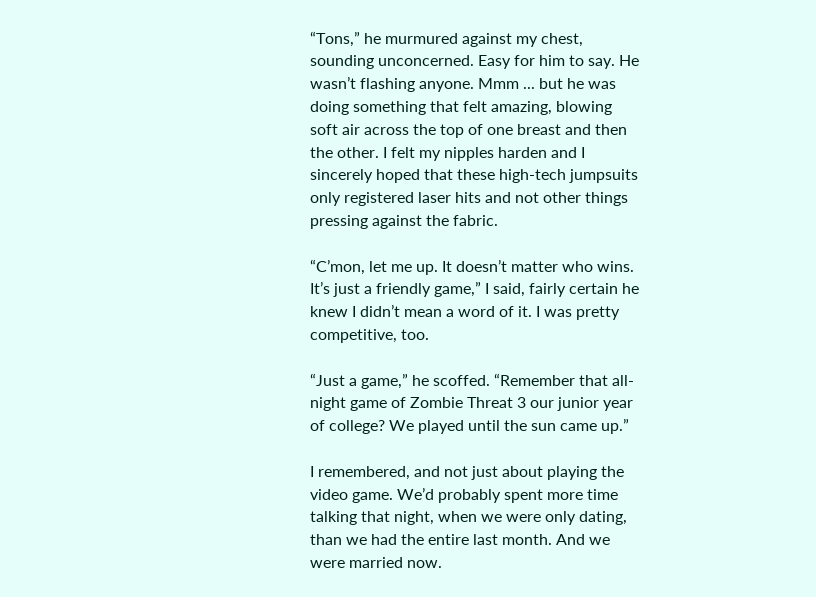“Tons,” he murmured against my chest, sounding unconcerned. Easy for him to say. He wasn’t flashing anyone. Mmm ... but he was doing something that felt amazing, blowing soft air across the top of one breast and then the other. I felt my nipples harden and I sincerely hoped that these high-tech jumpsuits only registered laser hits and not other things pressing against the fabric.

“C’mon, let me up. It doesn’t matter who wins. It’s just a friendly game,” I said, fairly certain he knew I didn’t mean a word of it. I was pretty competitive, too.

“Just a game,” he scoffed. “Remember that all-night game of Zombie Threat 3 our junior year of college? We played until the sun came up.”

I remembered, and not just about playing the video game. We’d probably spent more time talking that night, when we were only dating, than we had the entire last month. And we were married now.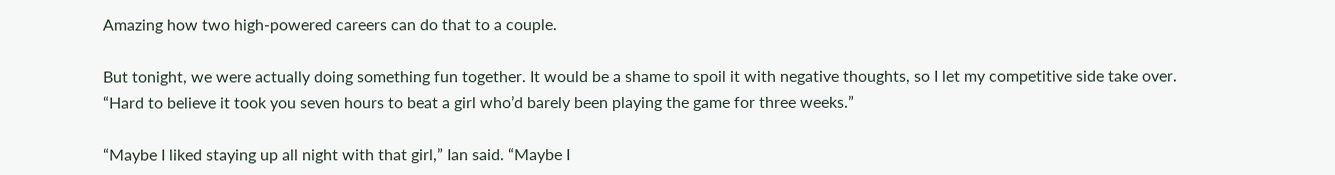Amazing how two high-powered careers can do that to a couple.

But tonight, we were actually doing something fun together. It would be a shame to spoil it with negative thoughts, so I let my competitive side take over. “Hard to believe it took you seven hours to beat a girl who’d barely been playing the game for three weeks.”

“Maybe I liked staying up all night with that girl,” Ian said. “Maybe I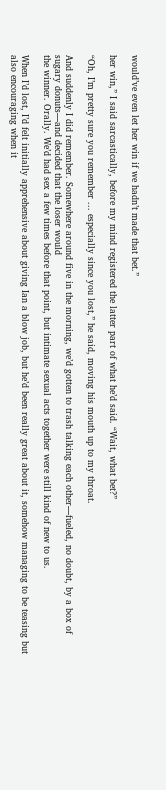would’ve even let her win if we hadn’t made that bet.”

her win,” I said sarcastically, before my mind registered the latter part of what he’d said. “Wait, what bet?”

“Oh, I’m pretty sure you remember ... especially since you lost,” he said, moving his mouth up to my throat.

And suddenly I did remember. Somewhere around five in the morning, we’d gotten to trash talking each other—fueled, no doubt, by a box of sugary donuts—and decided that the loser would
the winner. Orally. We’d had sex a few times before that point, but intimate sexual acts together were still kind of new to us.

When I’d lost, I’d felt initially apprehensive about giving Ian a blow job, but he’d been really great about it, somehow managing to be teasing but also encouraging when it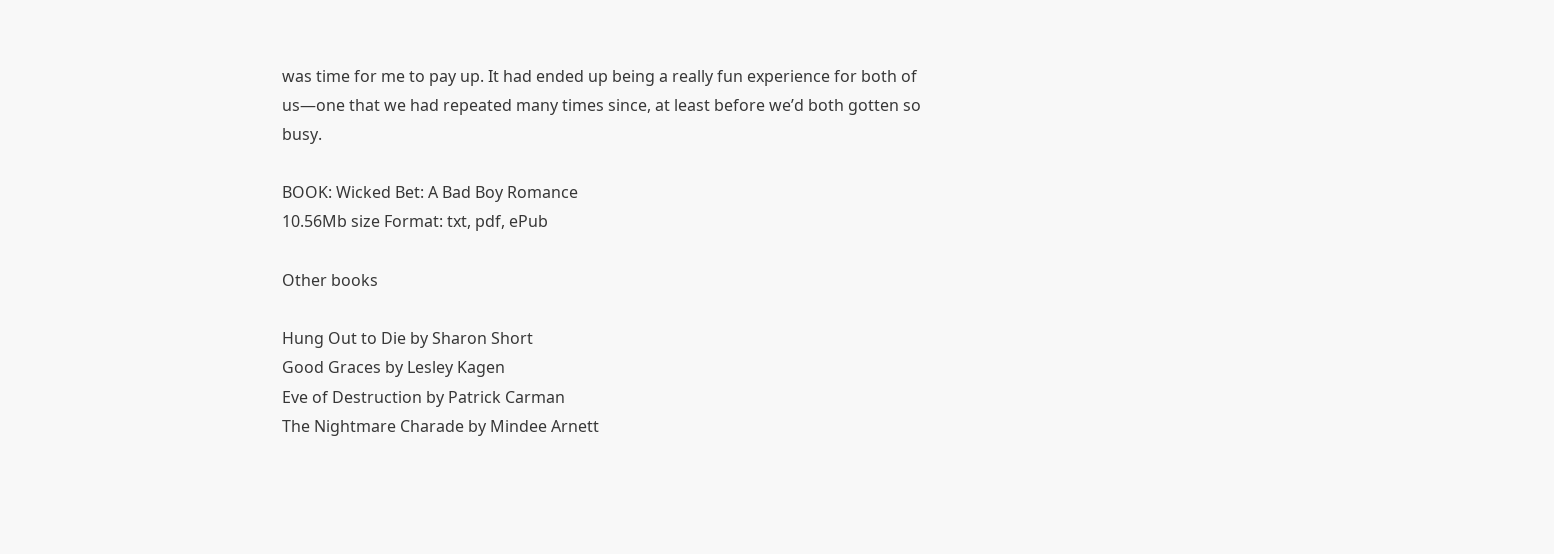was time for me to pay up. It had ended up being a really fun experience for both of us—one that we had repeated many times since, at least before we’d both gotten so busy.

BOOK: Wicked Bet: A Bad Boy Romance
10.56Mb size Format: txt, pdf, ePub

Other books

Hung Out to Die by Sharon Short
Good Graces by Lesley Kagen
Eve of Destruction by Patrick Carman
The Nightmare Charade by Mindee Arnett